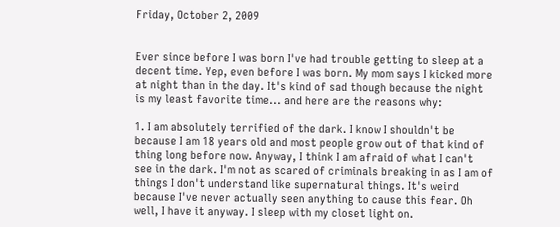Friday, October 2, 2009


Ever since before I was born I've had trouble getting to sleep at a decent time. Yep, even before I was born. My mom says I kicked more at night than in the day. It's kind of sad though because the night is my least favorite time... and here are the reasons why:

1. I am absolutely terrified of the dark. I know I shouldn't be because I am 18 years old and most people grow out of that kind of thing long before now. Anyway, I think I am afraid of what I can't see in the dark. I'm not as scared of criminals breaking in as I am of things I don't understand like supernatural things. It's weird because I've never actually seen anything to cause this fear. Oh well, I have it anyway. I sleep with my closet light on.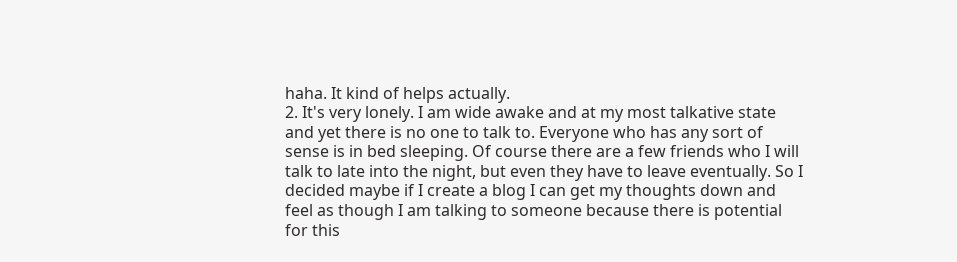haha. It kind of helps actually.
2. It's very lonely. I am wide awake and at my most talkative state and yet there is no one to talk to. Everyone who has any sort of sense is in bed sleeping. Of course there are a few friends who I will talk to late into the night, but even they have to leave eventually. So I decided maybe if I create a blog I can get my thoughts down and feel as though I am talking to someone because there is potential for this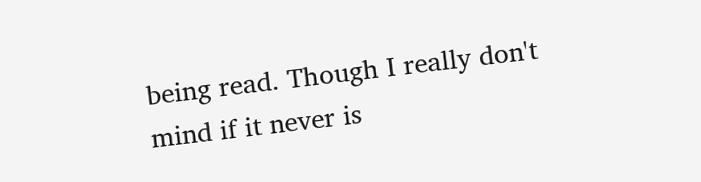being read. Though I really don't mind if it never is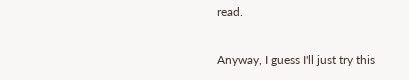read.

Anyway, I guess I'll just try this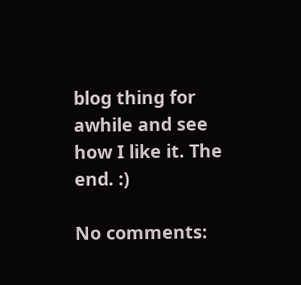blog thing for awhile and see how I like it. The end. :)

No comments: